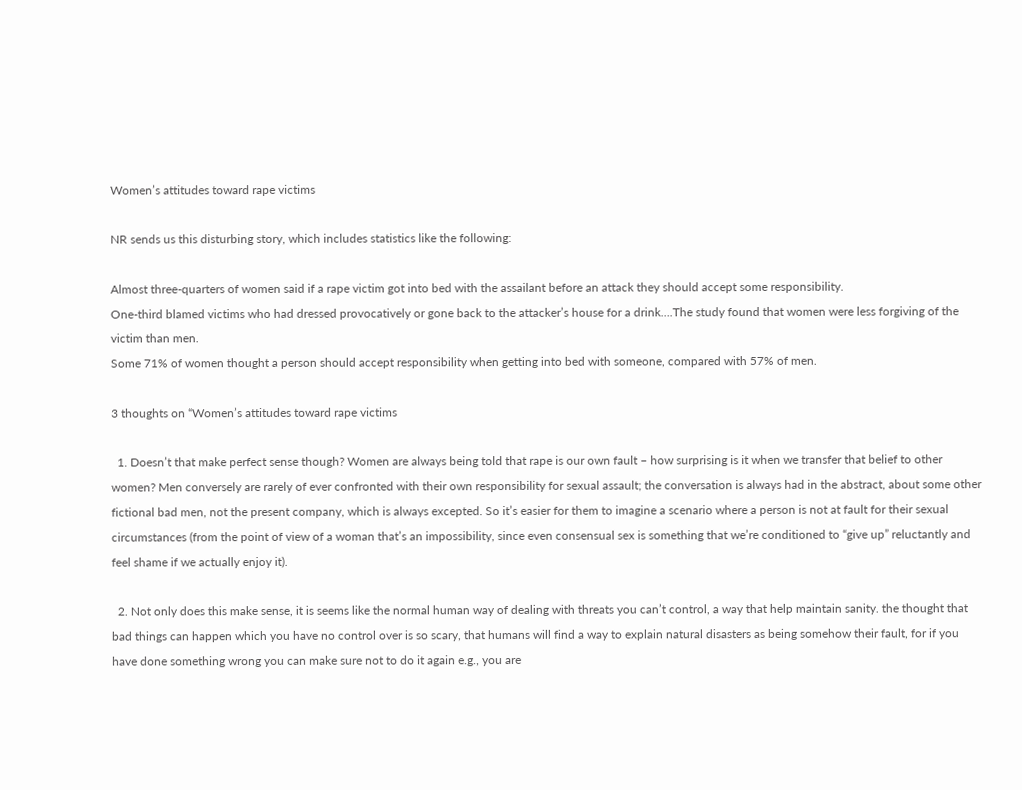Women’s attitudes toward rape victims

NR sends us this disturbing story, which includes statistics like the following:

Almost three-quarters of women said if a rape victim got into bed with the assailant before an attack they should accept some responsibility.
One-third blamed victims who had dressed provocatively or gone back to the attacker’s house for a drink….The study found that women were less forgiving of the victim than men.
Some 71% of women thought a person should accept responsibility when getting into bed with someone, compared with 57% of men.

3 thoughts on “Women’s attitudes toward rape victims

  1. Doesn’t that make perfect sense though? Women are always being told that rape is our own fault – how surprising is it when we transfer that belief to other women? Men conversely are rarely of ever confronted with their own responsibility for sexual assault; the conversation is always had in the abstract, about some other fictional bad men, not the present company, which is always excepted. So it’s easier for them to imagine a scenario where a person is not at fault for their sexual circumstances (from the point of view of a woman that’s an impossibility, since even consensual sex is something that we’re conditioned to “give up” reluctantly and feel shame if we actually enjoy it).

  2. Not only does this make sense, it is seems like the normal human way of dealing with threats you can’t control, a way that help maintain sanity. the thought that bad things can happen which you have no control over is so scary, that humans will find a way to explain natural disasters as being somehow their fault, for if you have done something wrong you can make sure not to do it again e.g., you are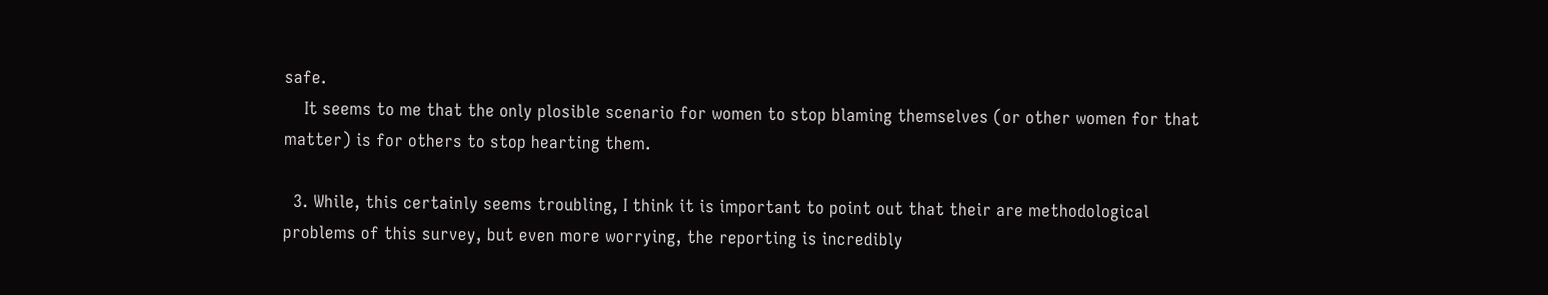safe.
    It seems to me that the only plosible scenario for women to stop blaming themselves (or other women for that matter) is for others to stop hearting them.

  3. While, this certainly seems troubling, I think it is important to point out that their are methodological problems of this survey, but even more worrying, the reporting is incredibly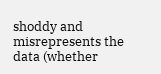shoddy and misrepresents the data (whether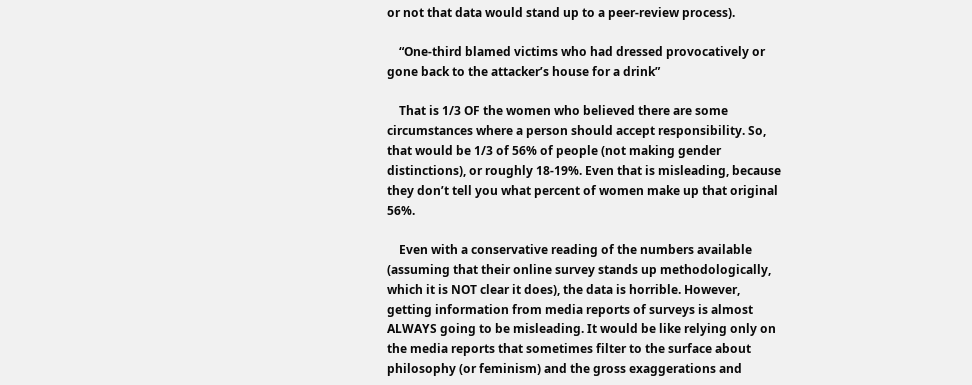or not that data would stand up to a peer-review process).

    “One-third blamed victims who had dressed provocatively or gone back to the attacker’s house for a drink”

    That is 1/3 OF the women who believed there are some circumstances where a person should accept responsibility. So, that would be 1/3 of 56% of people (not making gender distinctions), or roughly 18-19%. Even that is misleading, because they don’t tell you what percent of women make up that original 56%.

    Even with a conservative reading of the numbers available (assuming that their online survey stands up methodologically, which it is NOT clear it does), the data is horrible. However, getting information from media reports of surveys is almost ALWAYS going to be misleading. It would be like relying only on the media reports that sometimes filter to the surface about philosophy (or feminism) and the gross exaggerations and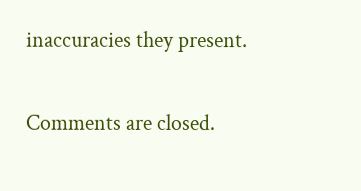inaccuracies they present.

Comments are closed.